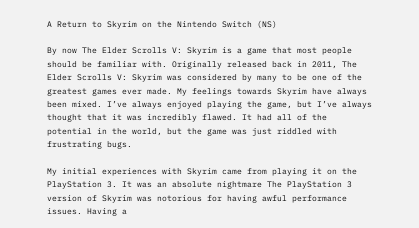A Return to Skyrim on the Nintendo Switch (NS)

By now The Elder Scrolls V: Skyrim is a game that most people should be familiar with. Originally released back in 2011, The Elder Scrolls V: Skyrim was considered by many to be one of the greatest games ever made. My feelings towards Skyrim have always been mixed. I’ve always enjoyed playing the game, but I’ve always thought that it was incredibly flawed. It had all of the potential in the world, but the game was just riddled with frustrating bugs.

My initial experiences with Skyrim came from playing it on the PlayStation 3. It was an absolute nightmare The PlayStation 3 version of Skyrim was notorious for having awful performance issues. Having a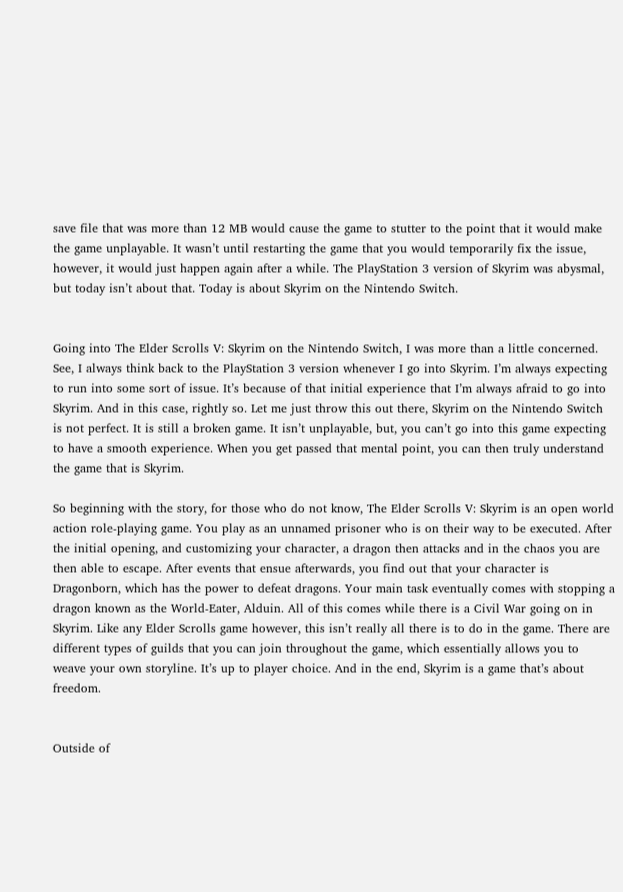save file that was more than 12 MB would cause the game to stutter to the point that it would make the game unplayable. It wasn’t until restarting the game that you would temporarily fix the issue, however, it would just happen again after a while. The PlayStation 3 version of Skyrim was abysmal, but today isn’t about that. Today is about Skyrim on the Nintendo Switch.


Going into The Elder Scrolls V: Skyrim on the Nintendo Switch, I was more than a little concerned. See, I always think back to the PlayStation 3 version whenever I go into Skyrim. I’m always expecting to run into some sort of issue. It’s because of that initial experience that I’m always afraid to go into Skyrim. And in this case, rightly so. Let me just throw this out there, Skyrim on the Nintendo Switch is not perfect. It is still a broken game. It isn’t unplayable, but, you can’t go into this game expecting to have a smooth experience. When you get passed that mental point, you can then truly understand the game that is Skyrim.

So beginning with the story, for those who do not know, The Elder Scrolls V: Skyrim is an open world action role-playing game. You play as an unnamed prisoner who is on their way to be executed. After the initial opening, and customizing your character, a dragon then attacks and in the chaos you are then able to escape. After events that ensue afterwards, you find out that your character is Dragonborn, which has the power to defeat dragons. Your main task eventually comes with stopping a dragon known as the World-Eater, Alduin. All of this comes while there is a Civil War going on in Skyrim. Like any Elder Scrolls game however, this isn’t really all there is to do in the game. There are different types of guilds that you can join throughout the game, which essentially allows you to weave your own storyline. It’s up to player choice. And in the end, Skyrim is a game that’s about freedom.


Outside of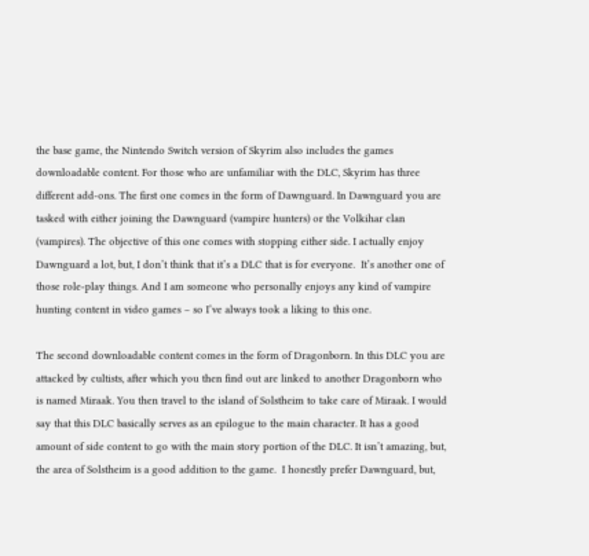the base game, the Nintendo Switch version of Skyrim also includes the games downloadable content. For those who are unfamiliar with the DLC, Skyrim has three different add-ons. The first one comes in the form of Dawnguard. In Dawnguard you are tasked with either joining the Dawnguard (vampire hunters) or the Volkihar clan (vampires). The objective of this one comes with stopping either side. I actually enjoy Dawnguard a lot, but, I don’t think that it’s a DLC that is for everyone.  It’s another one of those role-play things. And I am someone who personally enjoys any kind of vampire hunting content in video games – so I’ve always took a liking to this one.

The second downloadable content comes in the form of Dragonborn. In this DLC you are attacked by cultists, after which you then find out are linked to another Dragonborn who is named Miraak. You then travel to the island of Solstheim to take care of Miraak. I would say that this DLC basically serves as an epilogue to the main character. It has a good amount of side content to go with the main story portion of the DLC. It isn’t amazing, but, the area of Solstheim is a good addition to the game.  I honestly prefer Dawnguard, but,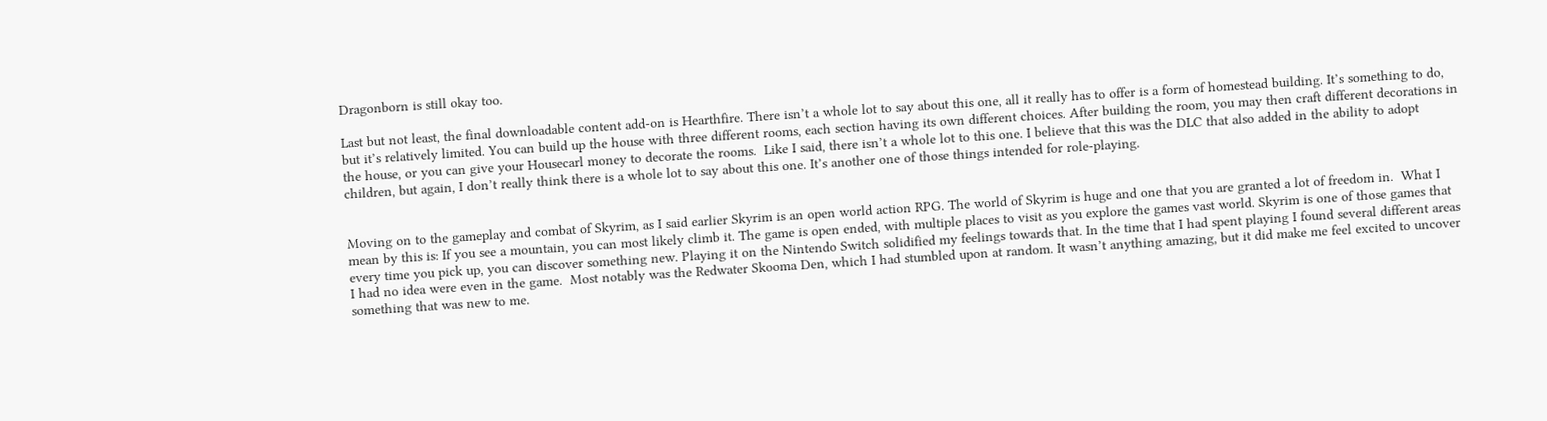Dragonborn is still okay too.

Last but not least, the final downloadable content add-on is Hearthfire. There isn’t a whole lot to say about this one, all it really has to offer is a form of homestead building. It’s something to do, but it’s relatively limited. You can build up the house with three different rooms, each section having its own different choices. After building the room, you may then craft different decorations in the house, or you can give your Housecarl money to decorate the rooms.  Like I said, there isn’t a whole lot to this one. I believe that this was the DLC that also added in the ability to adopt children, but again, I don’t really think there is a whole lot to say about this one. It’s another one of those things intended for role-playing.


Moving on to the gameplay and combat of Skyrim, as I said earlier Skyrim is an open world action RPG. The world of Skyrim is huge and one that you are granted a lot of freedom in.  What I mean by this is: If you see a mountain, you can most likely climb it. The game is open ended, with multiple places to visit as you explore the games vast world. Skyrim is one of those games that every time you pick up, you can discover something new. Playing it on the Nintendo Switch solidified my feelings towards that. In the time that I had spent playing I found several different areas I had no idea were even in the game.  Most notably was the Redwater Skooma Den, which I had stumbled upon at random. It wasn’t anything amazing, but it did make me feel excited to uncover something that was new to me.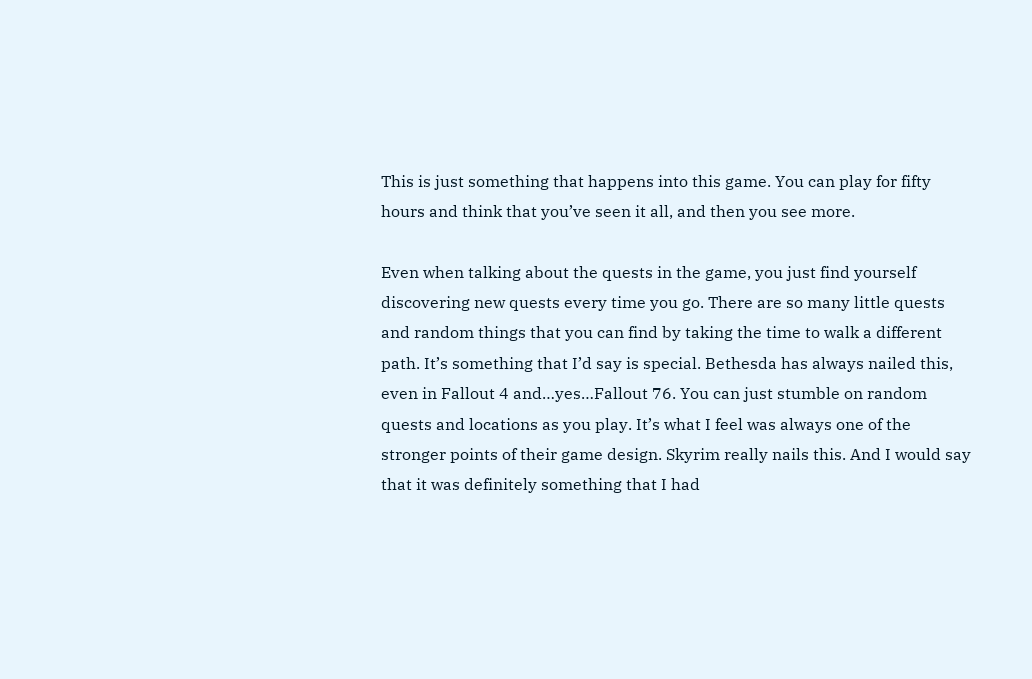This is just something that happens into this game. You can play for fifty hours and think that you’ve seen it all, and then you see more.

Even when talking about the quests in the game, you just find yourself discovering new quests every time you go. There are so many little quests and random things that you can find by taking the time to walk a different path. It’s something that I’d say is special. Bethesda has always nailed this, even in Fallout 4 and…yes…Fallout 76. You can just stumble on random quests and locations as you play. It’s what I feel was always one of the stronger points of their game design. Skyrim really nails this. And I would say that it was definitely something that I had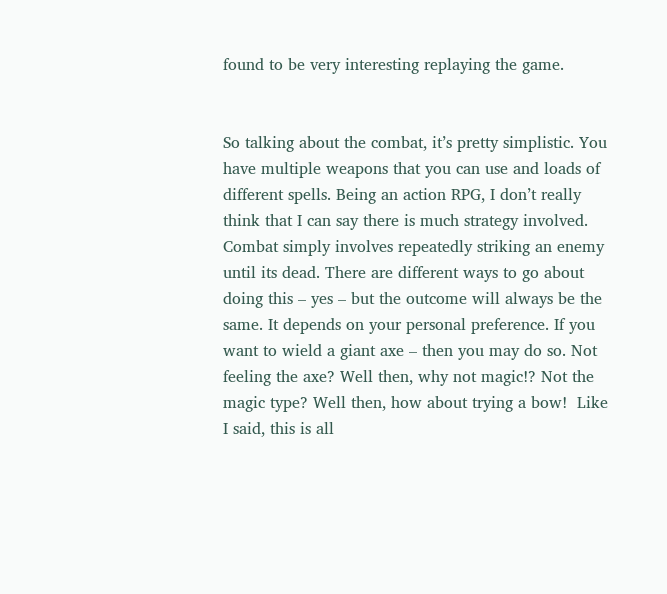found to be very interesting replaying the game.


So talking about the combat, it’s pretty simplistic. You have multiple weapons that you can use and loads of different spells. Being an action RPG, I don’t really think that I can say there is much strategy involved. Combat simply involves repeatedly striking an enemy until its dead. There are different ways to go about doing this – yes – but the outcome will always be the same. It depends on your personal preference. If you want to wield a giant axe – then you may do so. Not feeling the axe? Well then, why not magic!? Not the magic type? Well then, how about trying a bow!  Like I said, this is all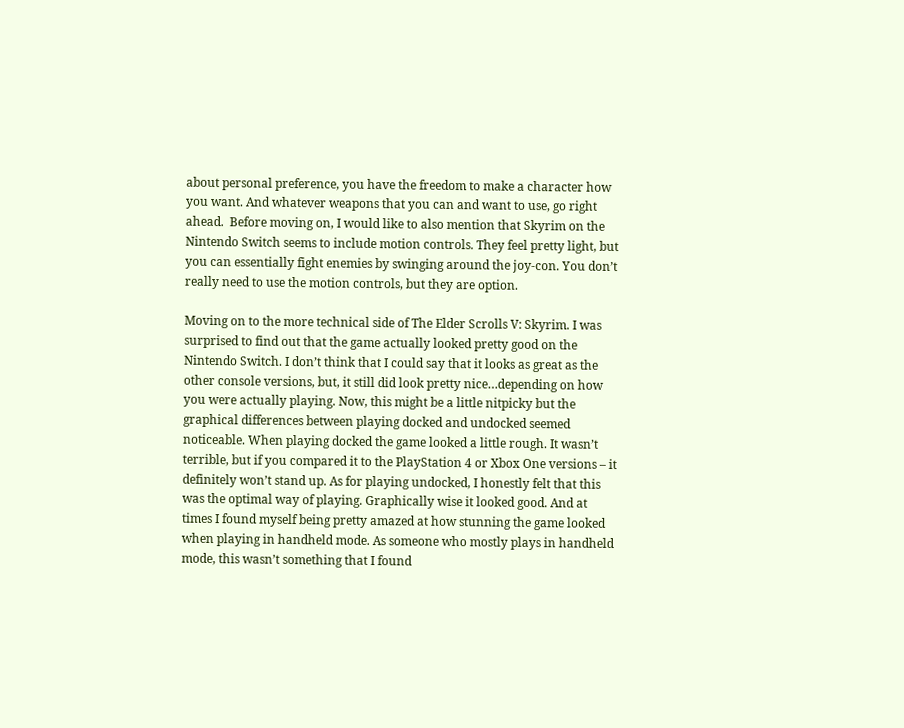about personal preference, you have the freedom to make a character how you want. And whatever weapons that you can and want to use, go right ahead.  Before moving on, I would like to also mention that Skyrim on the Nintendo Switch seems to include motion controls. They feel pretty light, but you can essentially fight enemies by swinging around the joy-con. You don’t really need to use the motion controls, but they are option.

Moving on to the more technical side of The Elder Scrolls V: Skyrim. I was surprised to find out that the game actually looked pretty good on the Nintendo Switch. I don’t think that I could say that it looks as great as the other console versions, but, it still did look pretty nice…depending on how you were actually playing. Now, this might be a little nitpicky but the graphical differences between playing docked and undocked seemed noticeable. When playing docked the game looked a little rough. It wasn’t terrible, but if you compared it to the PlayStation 4 or Xbox One versions – it definitely won’t stand up. As for playing undocked, I honestly felt that this was the optimal way of playing. Graphically wise it looked good. And at times I found myself being pretty amazed at how stunning the game looked when playing in handheld mode. As someone who mostly plays in handheld mode, this wasn’t something that I found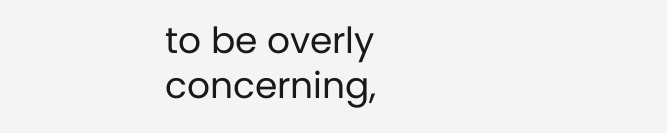to be overly concerning,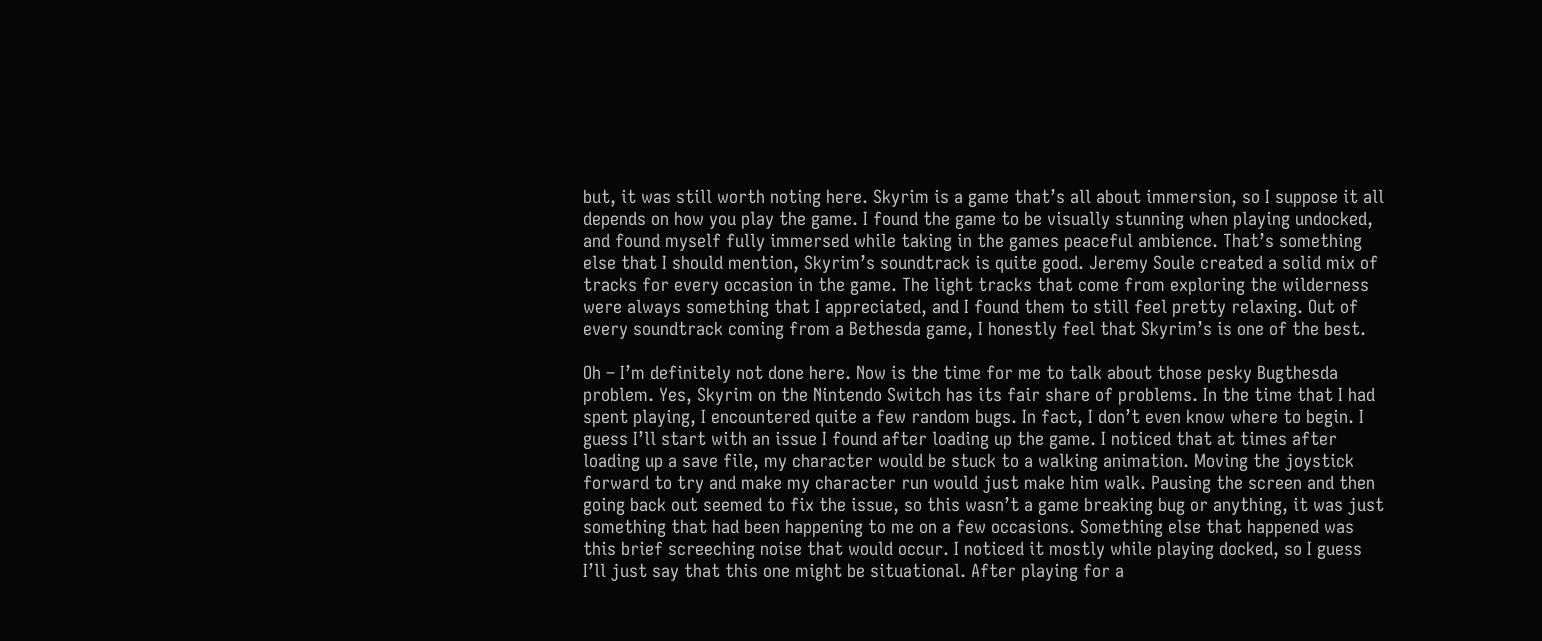but, it was still worth noting here. Skyrim is a game that’s all about immersion, so I suppose it all depends on how you play the game. I found the game to be visually stunning when playing undocked, and found myself fully immersed while taking in the games peaceful ambience. That’s something else that I should mention, Skyrim’s soundtrack is quite good. Jeremy Soule created a solid mix of tracks for every occasion in the game. The light tracks that come from exploring the wilderness were always something that I appreciated, and I found them to still feel pretty relaxing. Out of every soundtrack coming from a Bethesda game, I honestly feel that Skyrim’s is one of the best.

Oh – I’m definitely not done here. Now is the time for me to talk about those pesky Bugthesda problem. Yes, Skyrim on the Nintendo Switch has its fair share of problems. In the time that I had spent playing, I encountered quite a few random bugs. In fact, I don’t even know where to begin. I guess I’ll start with an issue I found after loading up the game. I noticed that at times after loading up a save file, my character would be stuck to a walking animation. Moving the joystick forward to try and make my character run would just make him walk. Pausing the screen and then going back out seemed to fix the issue, so this wasn’t a game breaking bug or anything, it was just something that had been happening to me on a few occasions. Something else that happened was this brief screeching noise that would occur. I noticed it mostly while playing docked, so I guess I’ll just say that this one might be situational. After playing for a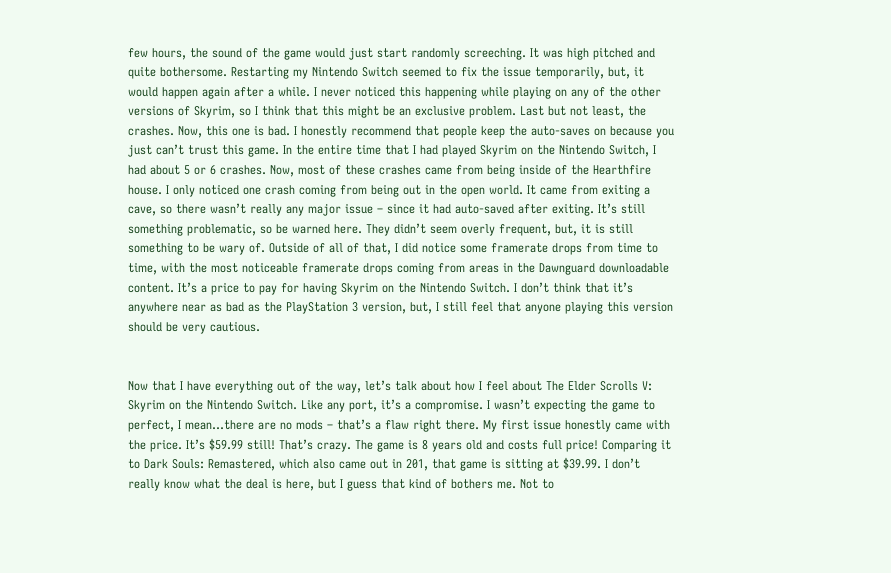few hours, the sound of the game would just start randomly screeching. It was high pitched and quite bothersome. Restarting my Nintendo Switch seemed to fix the issue temporarily, but, it would happen again after a while. I never noticed this happening while playing on any of the other versions of Skyrim, so I think that this might be an exclusive problem. Last but not least, the crashes. Now, this one is bad. I honestly recommend that people keep the auto-saves on because you just can’t trust this game. In the entire time that I had played Skyrim on the Nintendo Switch, I had about 5 or 6 crashes. Now, most of these crashes came from being inside of the Hearthfire house. I only noticed one crash coming from being out in the open world. It came from exiting a cave, so there wasn’t really any major issue – since it had auto-saved after exiting. It’s still something problematic, so be warned here. They didn’t seem overly frequent, but, it is still something to be wary of. Outside of all of that, I did notice some framerate drops from time to time, with the most noticeable framerate drops coming from areas in the Dawnguard downloadable content. It’s a price to pay for having Skyrim on the Nintendo Switch. I don’t think that it’s anywhere near as bad as the PlayStation 3 version, but, I still feel that anyone playing this version should be very cautious.


Now that I have everything out of the way, let’s talk about how I feel about The Elder Scrolls V: Skyrim on the Nintendo Switch. Like any port, it’s a compromise. I wasn’t expecting the game to perfect, I mean…there are no mods – that’s a flaw right there. My first issue honestly came with the price. It’s $59.99 still! That’s crazy. The game is 8 years old and costs full price! Comparing it to Dark Souls: Remastered, which also came out in 201, that game is sitting at $39.99. I don’t really know what the deal is here, but I guess that kind of bothers me. Not to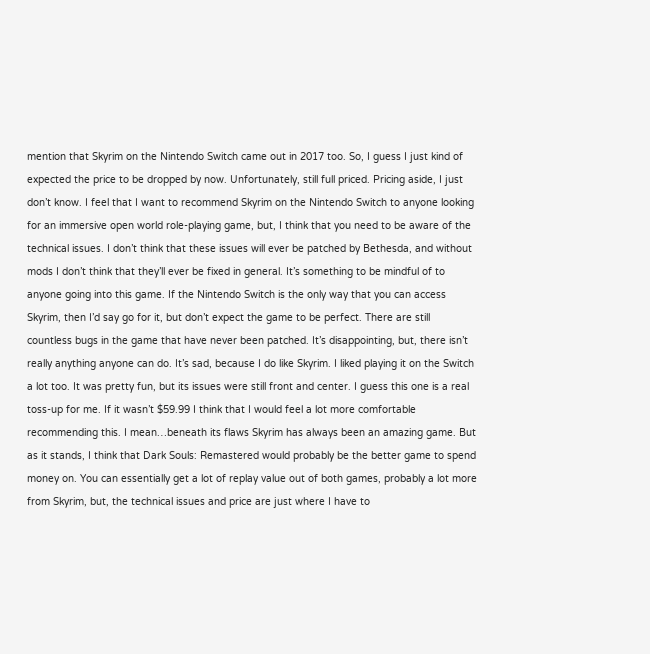mention that Skyrim on the Nintendo Switch came out in 2017 too. So, I guess I just kind of expected the price to be dropped by now. Unfortunately, still full priced. Pricing aside, I just don’t know. I feel that I want to recommend Skyrim on the Nintendo Switch to anyone looking for an immersive open world role-playing game, but, I think that you need to be aware of the technical issues. I don’t think that these issues will ever be patched by Bethesda, and without mods I don’t think that they’ll ever be fixed in general. It’s something to be mindful of to anyone going into this game. If the Nintendo Switch is the only way that you can access Skyrim, then I’d say go for it, but don’t expect the game to be perfect. There are still countless bugs in the game that have never been patched. It’s disappointing, but, there isn’t really anything anyone can do. It’s sad, because I do like Skyrim. I liked playing it on the Switch a lot too. It was pretty fun, but its issues were still front and center. I guess this one is a real toss-up for me. If it wasn’t $59.99 I think that I would feel a lot more comfortable recommending this. I mean…beneath its flaws Skyrim has always been an amazing game. But as it stands, I think that Dark Souls: Remastered would probably be the better game to spend money on. You can essentially get a lot of replay value out of both games, probably a lot more from Skyrim, but, the technical issues and price are just where I have to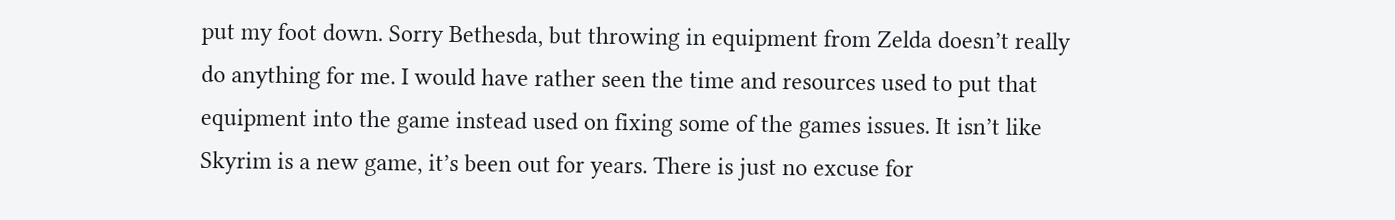put my foot down. Sorry Bethesda, but throwing in equipment from Zelda doesn’t really do anything for me. I would have rather seen the time and resources used to put that equipment into the game instead used on fixing some of the games issues. It isn’t like Skyrim is a new game, it’s been out for years. There is just no excuse for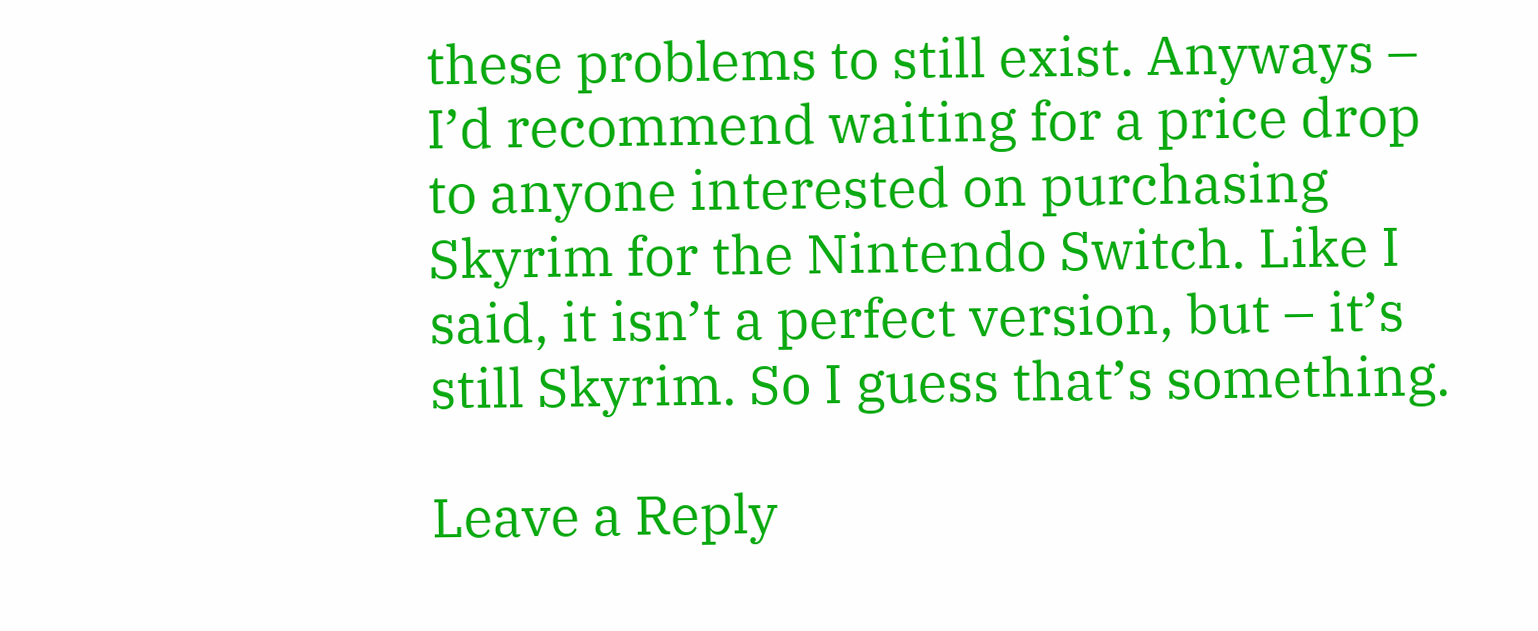these problems to still exist. Anyways – I’d recommend waiting for a price drop to anyone interested on purchasing Skyrim for the Nintendo Switch. Like I said, it isn’t a perfect version, but – it’s still Skyrim. So I guess that’s something.

Leave a Reply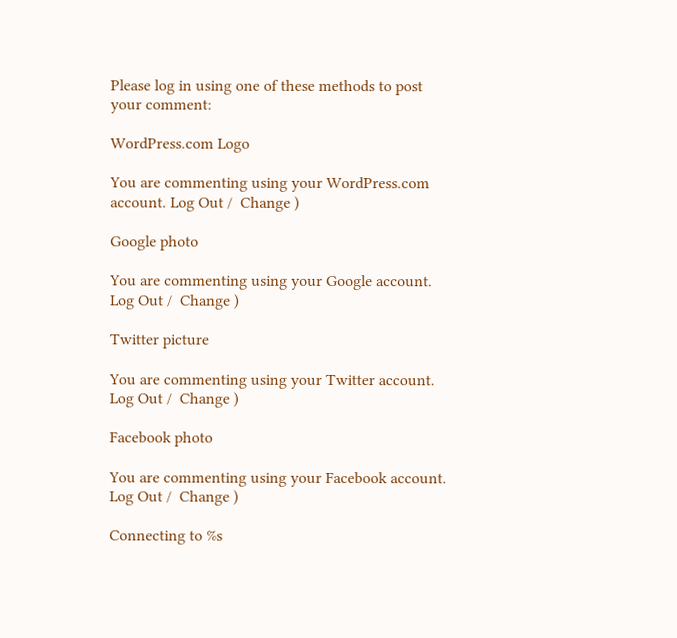Please log in using one of these methods to post your comment:

WordPress.com Logo

You are commenting using your WordPress.com account. Log Out /  Change )

Google photo

You are commenting using your Google account. Log Out /  Change )

Twitter picture

You are commenting using your Twitter account. Log Out /  Change )

Facebook photo

You are commenting using your Facebook account. Log Out /  Change )

Connecting to %s